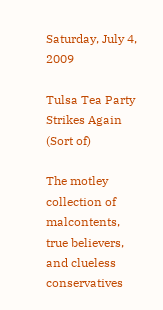Saturday, July 4, 2009

Tulsa Tea Party Strikes Again (Sort of)

The motley collection of malcontents, true believers, and clueless conservatives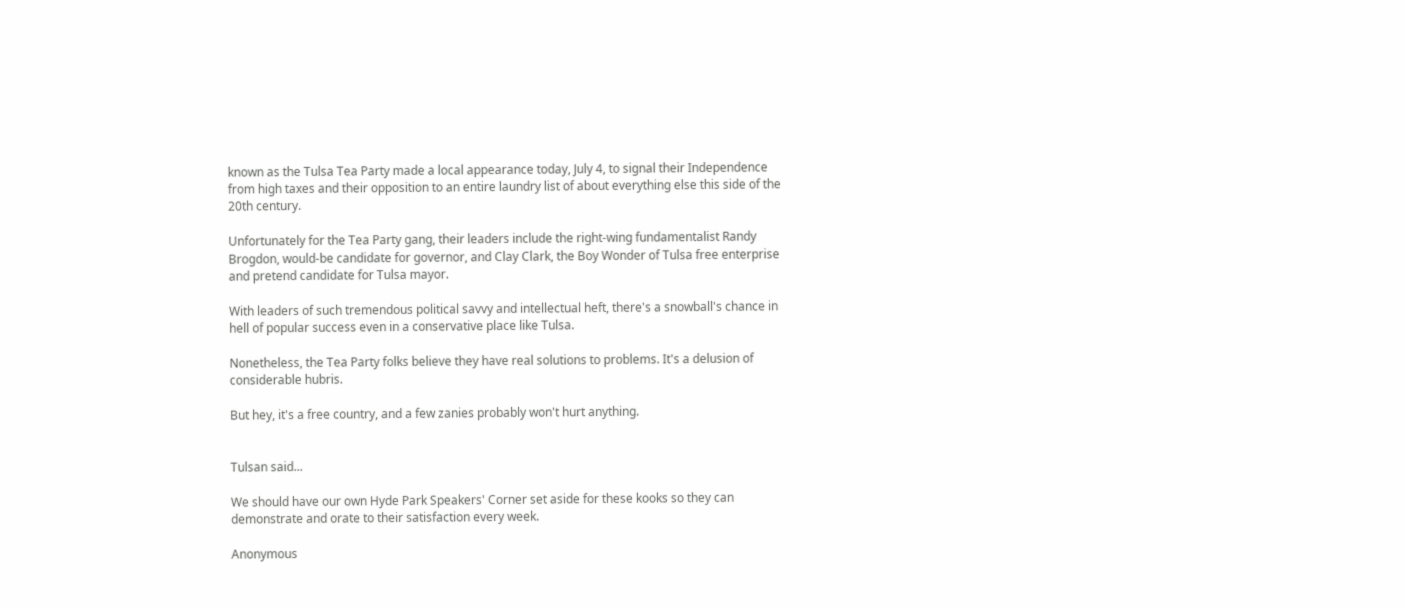known as the Tulsa Tea Party made a local appearance today, July 4, to signal their Independence from high taxes and their opposition to an entire laundry list of about everything else this side of the 20th century.

Unfortunately for the Tea Party gang, their leaders include the right-wing fundamentalist Randy Brogdon, would-be candidate for governor, and Clay Clark, the Boy Wonder of Tulsa free enterprise and pretend candidate for Tulsa mayor.

With leaders of such tremendous political savvy and intellectual heft, there's a snowball's chance in hell of popular success even in a conservative place like Tulsa.

Nonetheless, the Tea Party folks believe they have real solutions to problems. It's a delusion of considerable hubris.

But hey, it's a free country, and a few zanies probably won't hurt anything.


Tulsan said...

We should have our own Hyde Park Speakers' Corner set aside for these kooks so they can demonstrate and orate to their satisfaction every week.

Anonymous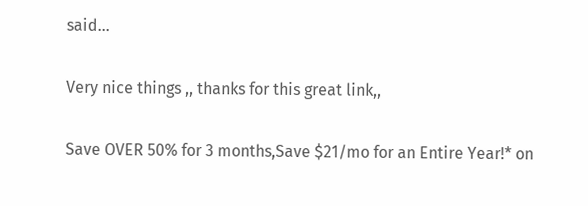said...

Very nice things ,, thanks for this great link,,

Save OVER 50% for 3 months,Save $21/mo for an Entire Year!* on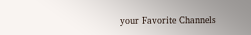your Favorite Channels